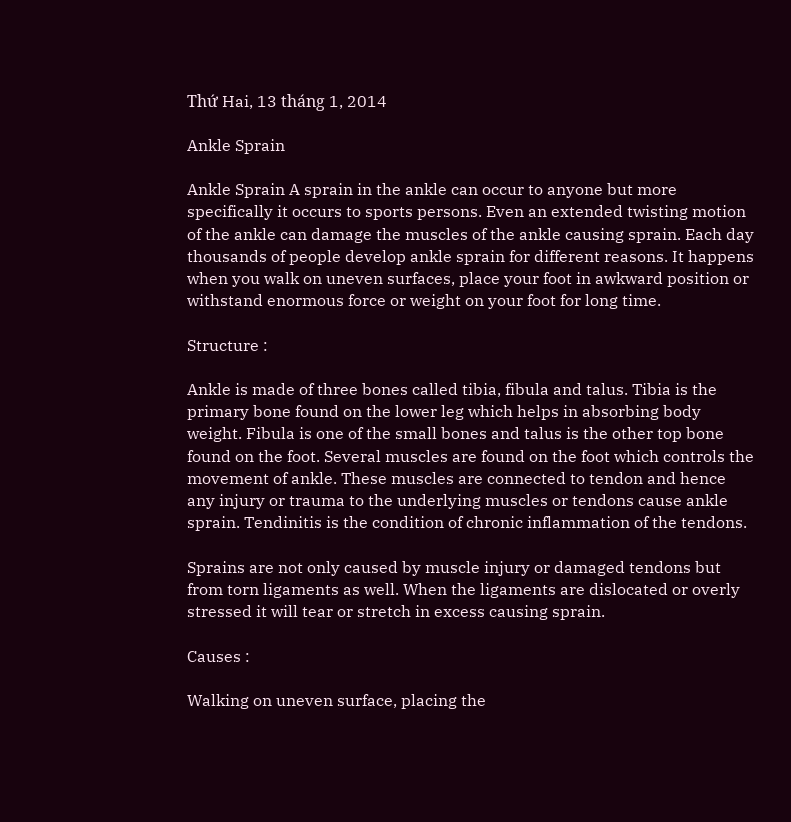Thứ Hai, 13 tháng 1, 2014

Ankle Sprain

Ankle Sprain A sprain in the ankle can occur to anyone but more specifically it occurs to sports persons. Even an extended twisting motion of the ankle can damage the muscles of the ankle causing sprain. Each day thousands of people develop ankle sprain for different reasons. It happens when you walk on uneven surfaces, place your foot in awkward position or withstand enormous force or weight on your foot for long time.

Structure :

Ankle is made of three bones called tibia, fibula and talus. Tibia is the primary bone found on the lower leg which helps in absorbing body weight. Fibula is one of the small bones and talus is the other top bone found on the foot. Several muscles are found on the foot which controls the movement of ankle. These muscles are connected to tendon and hence any injury or trauma to the underlying muscles or tendons cause ankle sprain. Tendinitis is the condition of chronic inflammation of the tendons.

Sprains are not only caused by muscle injury or damaged tendons but from torn ligaments as well. When the ligaments are dislocated or overly stressed it will tear or stretch in excess causing sprain.

Causes :

Walking on uneven surface, placing the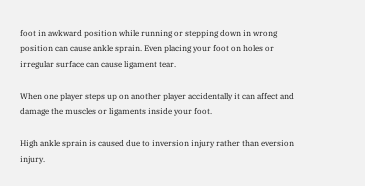foot in awkward position while running or stepping down in wrong position can cause ankle sprain. Even placing your foot on holes or irregular surface can cause ligament tear.

When one player steps up on another player accidentally it can affect and damage the muscles or ligaments inside your foot.

High ankle sprain is caused due to inversion injury rather than eversion injury.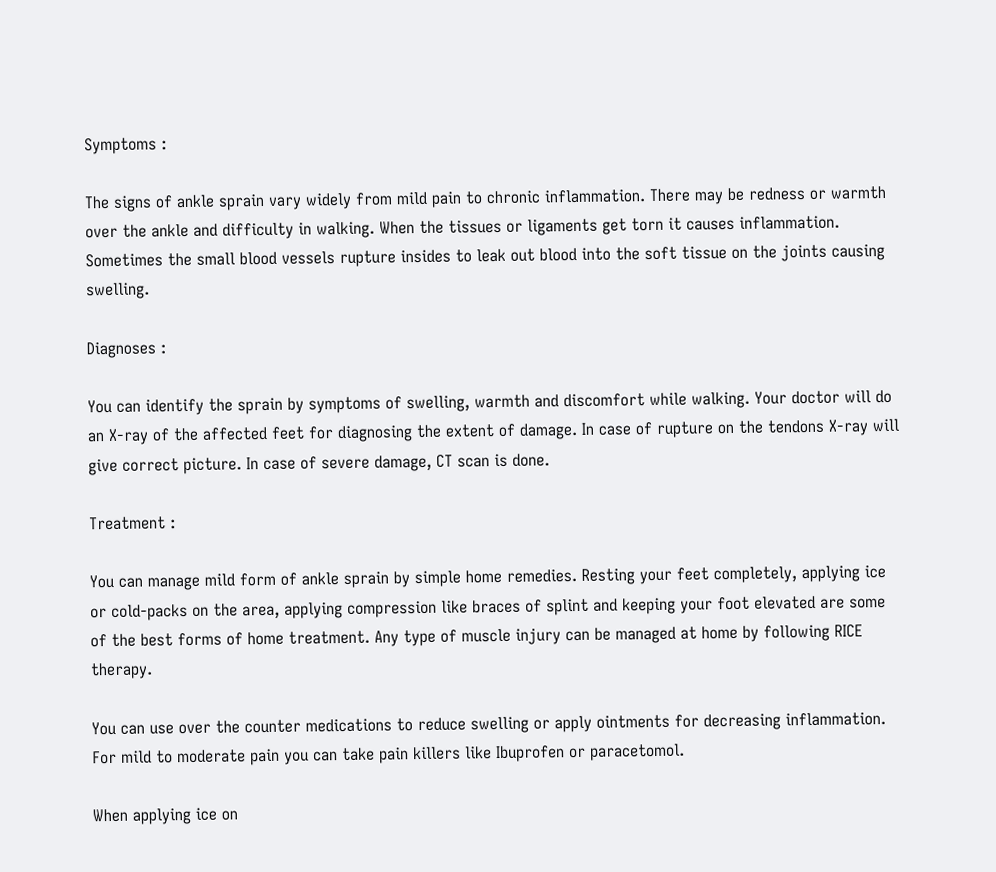Symptoms :

The signs of ankle sprain vary widely from mild pain to chronic inflammation. There may be redness or warmth over the ankle and difficulty in walking. When the tissues or ligaments get torn it causes inflammation. Sometimes the small blood vessels rupture insides to leak out blood into the soft tissue on the joints causing swelling.

Diagnoses :

You can identify the sprain by symptoms of swelling, warmth and discomfort while walking. Your doctor will do an X-ray of the affected feet for diagnosing the extent of damage. In case of rupture on the tendons X-ray will give correct picture. In case of severe damage, CT scan is done.

Treatment :

You can manage mild form of ankle sprain by simple home remedies. Resting your feet completely, applying ice or cold-packs on the area, applying compression like braces of splint and keeping your foot elevated are some of the best forms of home treatment. Any type of muscle injury can be managed at home by following RICE therapy.

You can use over the counter medications to reduce swelling or apply ointments for decreasing inflammation. For mild to moderate pain you can take pain killers like Ibuprofen or paracetomol.

When applying ice on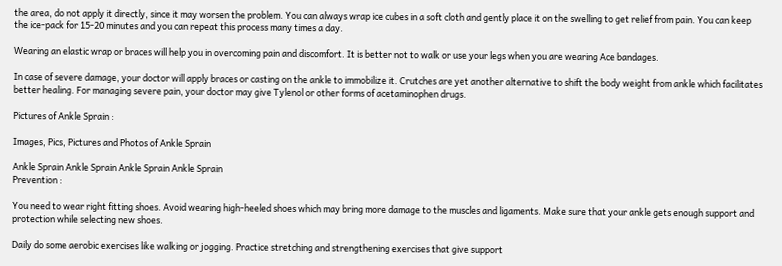the area, do not apply it directly, since it may worsen the problem. You can always wrap ice cubes in a soft cloth and gently place it on the swelling to get relief from pain. You can keep the ice-pack for 15-20 minutes and you can repeat this process many times a day.

Wearing an elastic wrap or braces will help you in overcoming pain and discomfort. It is better not to walk or use your legs when you are wearing Ace bandages.

In case of severe damage, your doctor will apply braces or casting on the ankle to immobilize it. Crutches are yet another alternative to shift the body weight from ankle which facilitates better healing. For managing severe pain, your doctor may give Tylenol or other forms of acetaminophen drugs.

Pictures of Ankle Sprain :

Images, Pics, Pictures and Photos of Ankle Sprain

Ankle Sprain Ankle Sprain Ankle Sprain Ankle Sprain
Prevention :

You need to wear right fitting shoes. Avoid wearing high-heeled shoes which may bring more damage to the muscles and ligaments. Make sure that your ankle gets enough support and protection while selecting new shoes.

Daily do some aerobic exercises like walking or jogging. Practice stretching and strengthening exercises that give support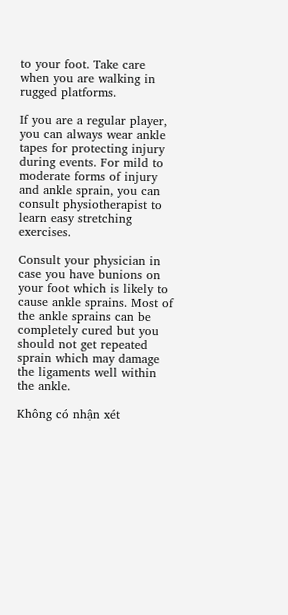to your foot. Take care when you are walking in rugged platforms.

If you are a regular player, you can always wear ankle tapes for protecting injury during events. For mild to moderate forms of injury and ankle sprain, you can consult physiotherapist to learn easy stretching exercises.

Consult your physician in case you have bunions on your foot which is likely to cause ankle sprains. Most of the ankle sprains can be completely cured but you should not get repeated sprain which may damage the ligaments well within the ankle.

Không có nhận xét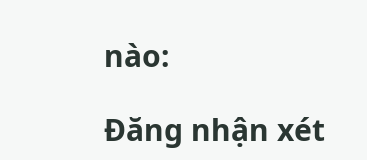nào:

Đăng nhận xét